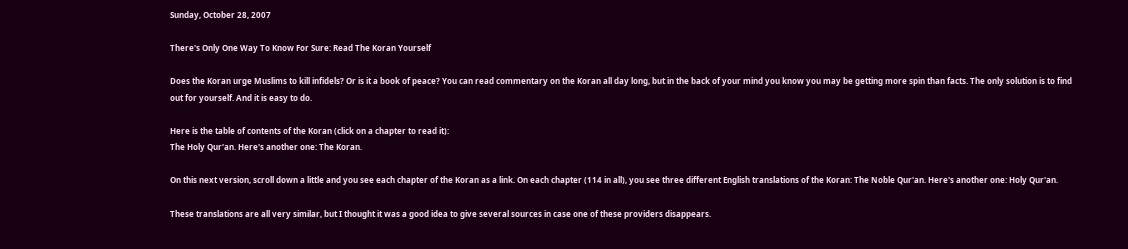Sunday, October 28, 2007

There's Only One Way To Know For Sure: Read The Koran Yourself

Does the Koran urge Muslims to kill infidels? Or is it a book of peace? You can read commentary on the Koran all day long, but in the back of your mind you know you may be getting more spin than facts. The only solution is to find out for yourself. And it is easy to do.

Here is the table of contents of the Koran (click on a chapter to read it):
The Holy Qur'an. Here's another one: The Koran.

On this next version, scroll down a little and you see each chapter of the Koran as a link. On each chapter (114 in all), you see three different English translations of the Koran: The Noble Qur'an. Here's another one: Holy Qur'an.

These translations are all very similar, but I thought it was a good idea to give several sources in case one of these providers disappears.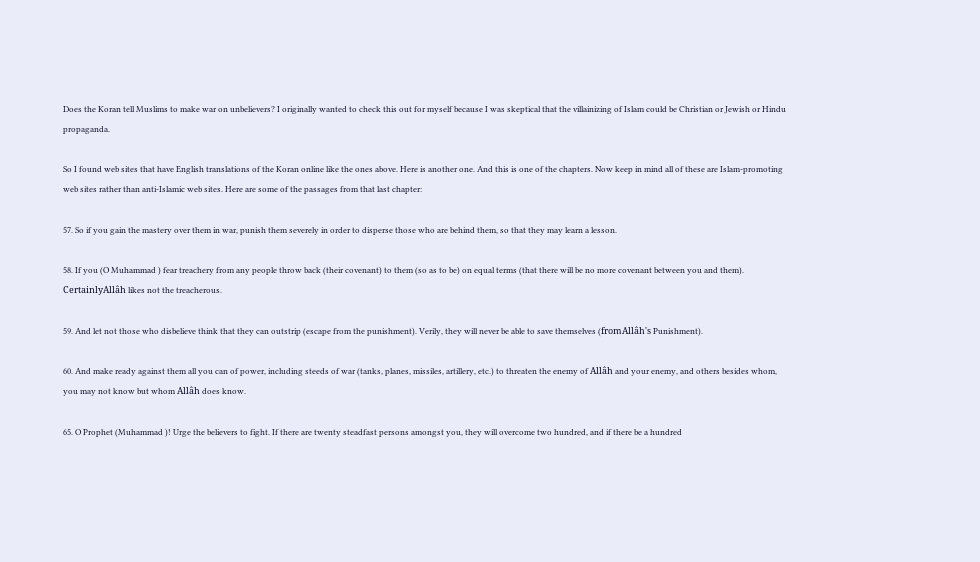Does the Koran tell Muslims to make war on unbelievers? I originally wanted to check this out for myself because I was skeptical that the villainizing of Islam could be Christian or Jewish or Hindu propaganda.

So I found web sites that have English translations of the Koran online like the ones above. Here is another one. And this is one of the chapters. Now keep in mind all of these are Islam-promoting web sites rather than anti-Islamic web sites. Here are some of the passages from that last chapter:

57. So if you gain the mastery over them in war, punish them severely in order to disperse those who are behind them, so that they may learn a lesson.

58. If you (O Muhammad ) fear treachery from any people throw back (their covenant) to them (so as to be) on equal terms (that there will be no more covenant between you and them). CertainlyAllâh likes not the treacherous.

59. And let not those who disbelieve think that they can outstrip (escape from the punishment). Verily, they will never be able to save themselves (fromAllâh's Punishment).

60. And make ready against them all you can of power, including steeds of war (tanks, planes, missiles, artillery, etc.) to threaten the enemy of Allâh and your enemy, and others besides whom, you may not know but whom Allâh does know.

65. O Prophet (Muhammad )! Urge the believers to fight. If there are twenty steadfast persons amongst you, they will overcome two hundred, and if there be a hundred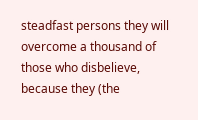steadfast persons they will overcome a thousand of those who disbelieve, because they (the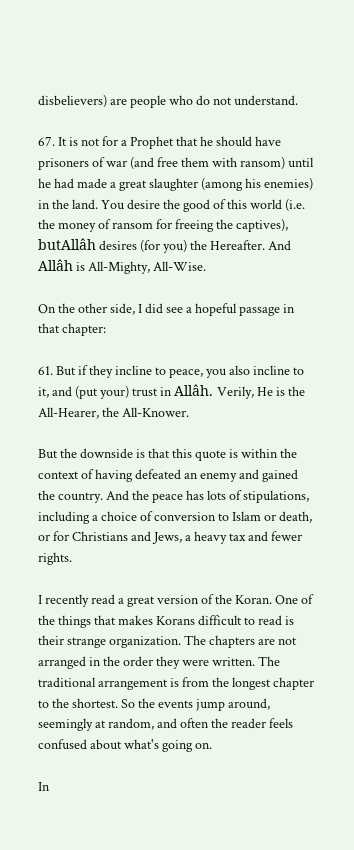disbelievers) are people who do not understand.

67. It is not for a Prophet that he should have prisoners of war (and free them with ransom) until he had made a great slaughter (among his enemies) in the land. You desire the good of this world (i.e. the money of ransom for freeing the captives), butAllâh desires (for you) the Hereafter. And Allâh is All-Mighty, All-Wise.

On the other side, I did see a hopeful passage in that chapter:

61. But if they incline to peace, you also incline to it, and (put your) trust in Allâh. Verily, He is the All-Hearer, the All-Knower.

But the downside is that this quote is within the context of having defeated an enemy and gained the country. And the peace has lots of stipulations, including a choice of conversion to Islam or death, or for Christians and Jews, a heavy tax and fewer rights.

I recently read a great version of the Koran. One of the things that makes Korans difficult to read is their strange organization. The chapters are not arranged in the order they were written. The traditional arrangement is from the longest chapter to the shortest. So the events jump around, seemingly at random, and often the reader feels confused about what's going on.

In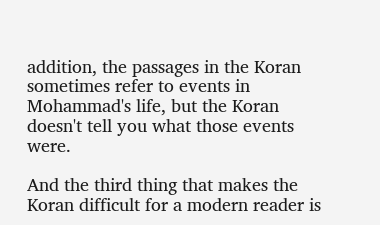addition, the passages in the Koran sometimes refer to events in Mohammad's life, but the Koran doesn't tell you what those events were.

And the third thing that makes the Koran difficult for a modern reader is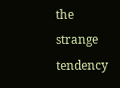the strange tendency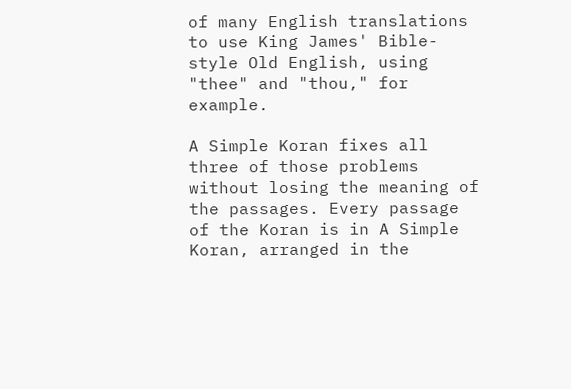of many English translations to use King James' Bible-style Old English, using "thee" and "thou," for example.

A Simple Koran fixes all three of those problems without losing the meaning of the passages. Every passage of the Koran is in A Simple Koran, arranged in the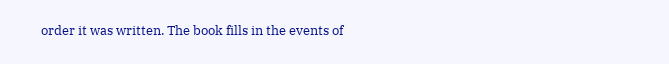order it was written. The book fills in the events of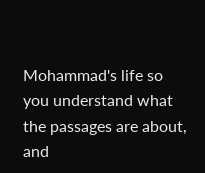Mohammad's life so you understand what the passages are about, and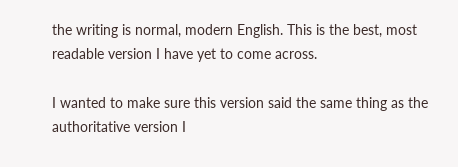the writing is normal, modern English. This is the best, most readable version I have yet to come across.

I wanted to make sure this version said the same thing as the authoritative version I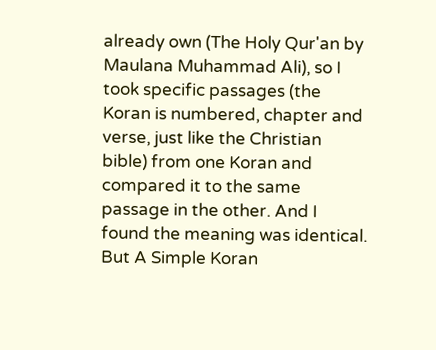already own (The Holy Qur'an by Maulana Muhammad Ali), so I took specific passages (the Koran is numbered, chapter and verse, just like the Christian bible) from one Koran and compared it to the same passage in the other. And I found the meaning was identical. But A Simple Koran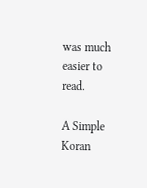was much easier to read.

A Simple Koran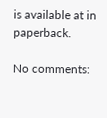is available at in paperback.

No comments: